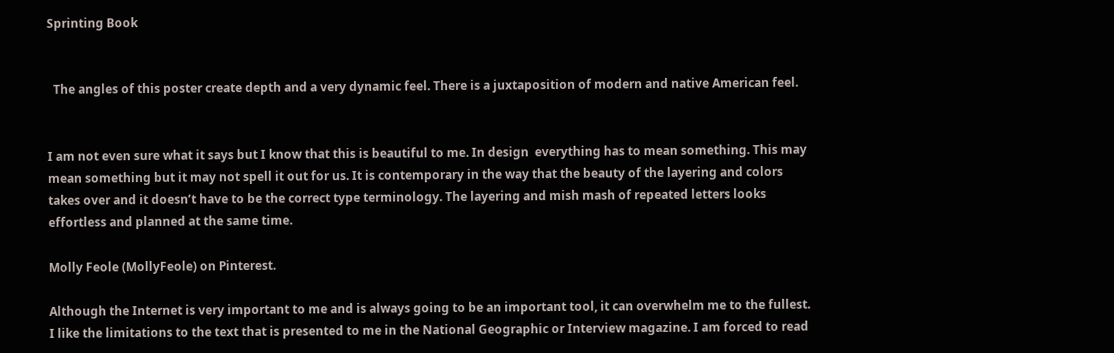Sprinting Book


  The angles of this poster create depth and a very dynamic feel. There is a juxtaposition of modern and native American feel.


I am not even sure what it says but I know that this is beautiful to me. In design  everything has to mean something. This may mean something but it may not spell it out for us. It is contemporary in the way that the beauty of the layering and colors takes over and it doesn’t have to be the correct type terminology. The layering and mish mash of repeated letters looks effortless and planned at the same time.

Molly Feole (MollyFeole) on Pinterest.

Although the Internet is very important to me and is always going to be an important tool, it can overwhelm me to the fullest. I like the limitations to the text that is presented to me in the National Geographic or Interview magazine. I am forced to read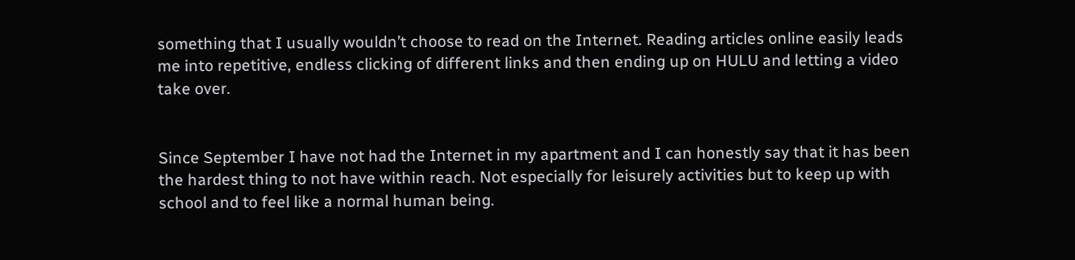something that I usually wouldn’t choose to read on the Internet. Reading articles online easily leads me into repetitive, endless clicking of different links and then ending up on HULU and letting a video take over.


Since September I have not had the Internet in my apartment and I can honestly say that it has been the hardest thing to not have within reach. Not especially for leisurely activities but to keep up with school and to feel like a normal human being.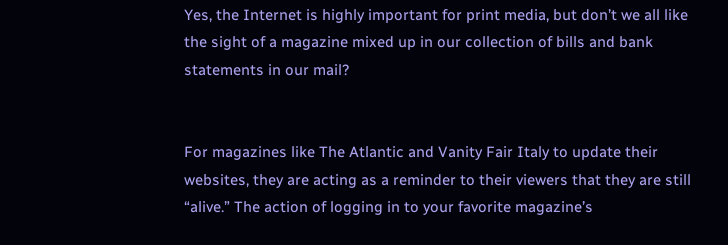Yes, the Internet is highly important for print media, but don’t we all like the sight of a magazine mixed up in our collection of bills and bank statements in our mail?


For magazines like The Atlantic and Vanity Fair Italy to update their websites, they are acting as a reminder to their viewers that they are still “alive.” The action of logging in to your favorite magazine’s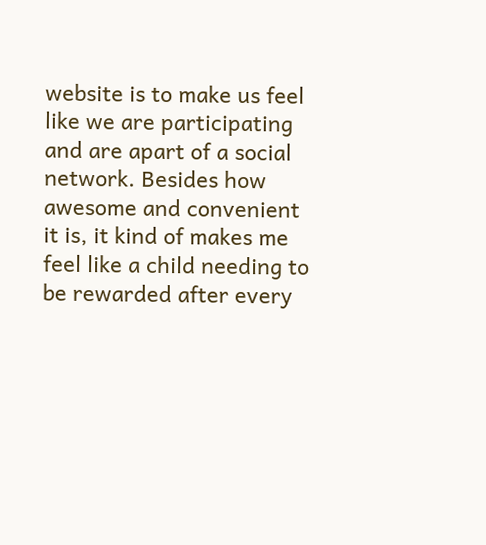website is to make us feel like we are participating and are apart of a social network. Besides how awesome and convenient it is, it kind of makes me feel like a child needing to be rewarded after every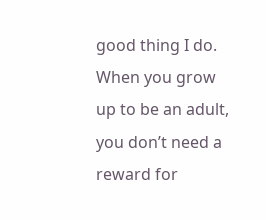good thing I do. When you grow up to be an adult, you don’t need a reward for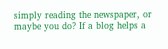simply reading the newspaper, or maybe you do? If a blog helps a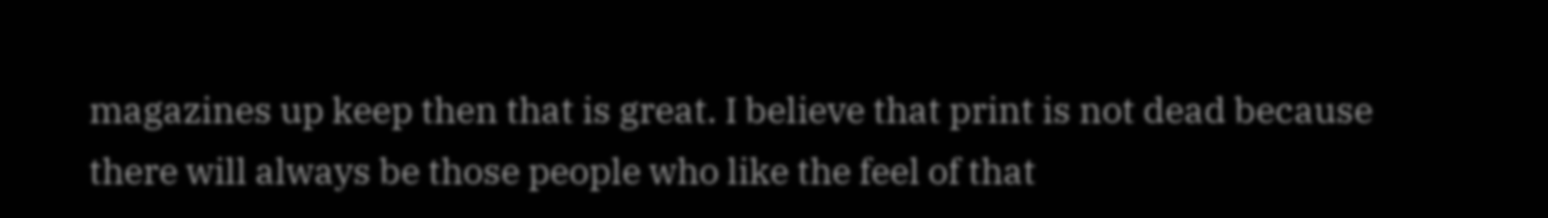magazines up keep then that is great. I believe that print is not dead because there will always be those people who like the feel of that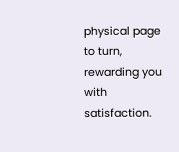physical page to turn, rewarding you with satisfaction.